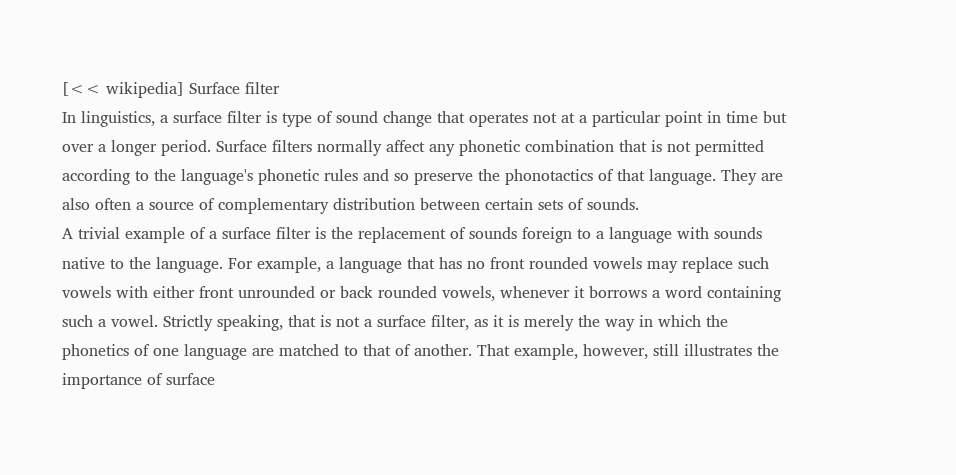[<< wikipedia] Surface filter
In linguistics, a surface filter is type of sound change that operates not at a particular point in time but over a longer period. Surface filters normally affect any phonetic combination that is not permitted according to the language's phonetic rules and so preserve the phonotactics of that language. They are also often a source of complementary distribution between certain sets of sounds.
A trivial example of a surface filter is the replacement of sounds foreign to a language with sounds native to the language. For example, a language that has no front rounded vowels may replace such vowels with either front unrounded or back rounded vowels, whenever it borrows a word containing such a vowel. Strictly speaking, that is not a surface filter, as it is merely the way in which the phonetics of one language are matched to that of another. That example, however, still illustrates the importance of surface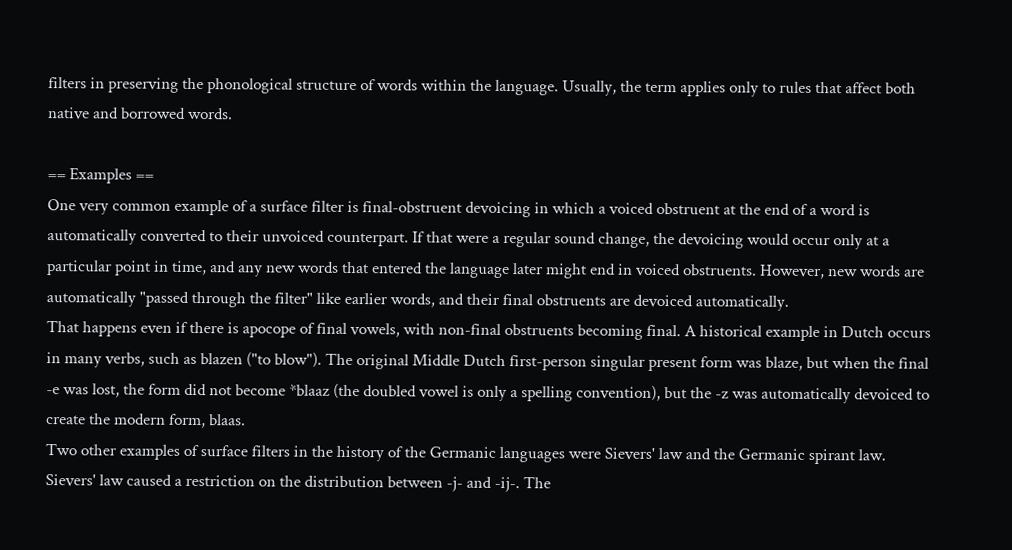filters in preserving the phonological structure of words within the language. Usually, the term applies only to rules that affect both native and borrowed words.

== Examples ==
One very common example of a surface filter is final-obstruent devoicing in which a voiced obstruent at the end of a word is automatically converted to their unvoiced counterpart. If that were a regular sound change, the devoicing would occur only at a particular point in time, and any new words that entered the language later might end in voiced obstruents. However, new words are automatically "passed through the filter" like earlier words, and their final obstruents are devoiced automatically.
That happens even if there is apocope of final vowels, with non-final obstruents becoming final. A historical example in Dutch occurs in many verbs, such as blazen ("to blow"). The original Middle Dutch first-person singular present form was blaze, but when the final -e was lost, the form did not become *blaaz (the doubled vowel is only a spelling convention), but the -z was automatically devoiced to create the modern form, blaas.
Two other examples of surface filters in the history of the Germanic languages were Sievers' law and the Germanic spirant law.
Sievers' law caused a restriction on the distribution between -j- and -ij-. The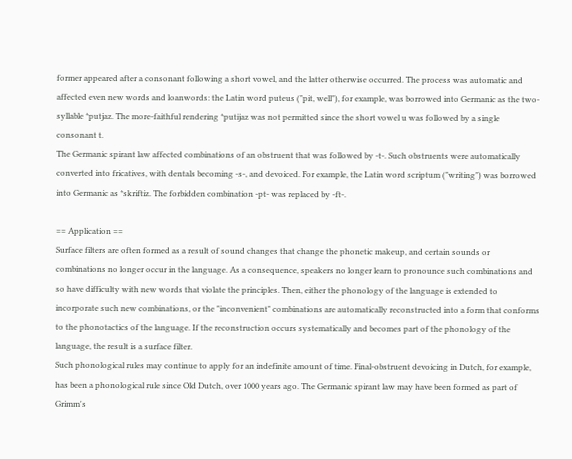former appeared after a consonant following a short vowel, and the latter otherwise occurred. The process was automatic and affected even new words and loanwords: the Latin word puteus ("pit, well"), for example, was borrowed into Germanic as the two-syllable *putjaz. The more-faithful rendering *putijaz was not permitted since the short vowel u was followed by a single consonant t.
The Germanic spirant law affected combinations of an obstruent that was followed by -t-. Such obstruents were automatically converted into fricatives, with dentals becoming -s-, and devoiced. For example, the Latin word scriptum ("writing") was borrowed into Germanic as *skriftiz. The forbidden combination -pt- was replaced by -ft-.

== Application ==
Surface filters are often formed as a result of sound changes that change the phonetic makeup, and certain sounds or combinations no longer occur in the language. As a consequence, speakers no longer learn to pronounce such combinations and so have difficulty with new words that violate the principles. Then, either the phonology of the language is extended to incorporate such new combinations, or the "inconvenient" combinations are automatically reconstructed into a form that conforms to the phonotactics of the language. If the reconstruction occurs systematically and becomes part of the phonology of the language, the result is a surface filter.
Such phonological rules may continue to apply for an indefinite amount of time. Final-obstruent devoicing in Dutch, for example, has been a phonological rule since Old Dutch, over 1000 years ago. The Germanic spirant law may have been formed as part of Grimm's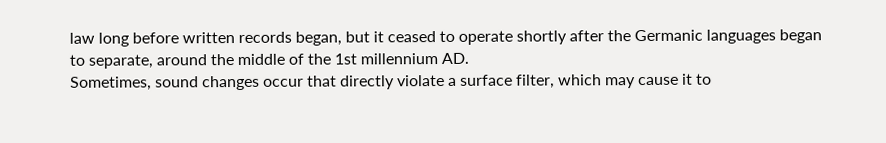law long before written records began, but it ceased to operate shortly after the Germanic languages began to separate, around the middle of the 1st millennium AD.
Sometimes, sound changes occur that directly violate a surface filter, which may cause it to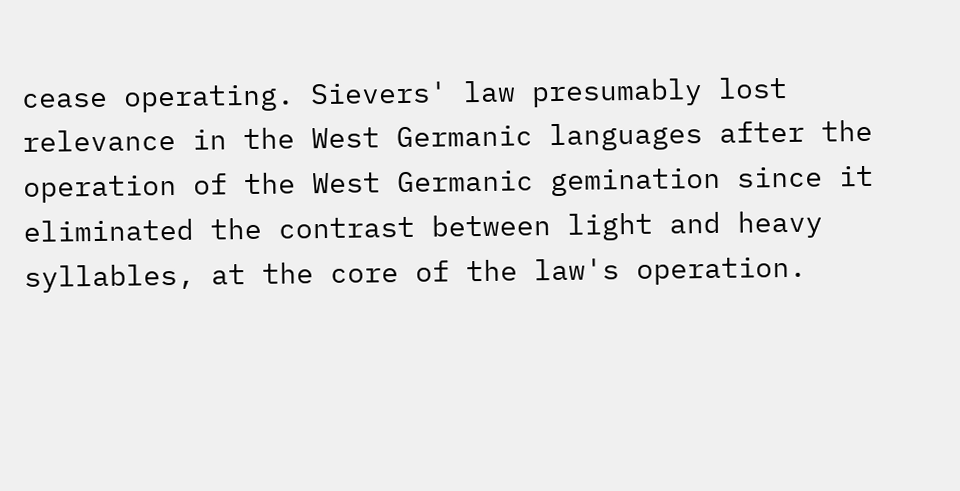cease operating. Sievers' law presumably lost relevance in the West Germanic languages after the operation of the West Germanic gemination since it eliminated the contrast between light and heavy syllables, at the core of the law's operation.